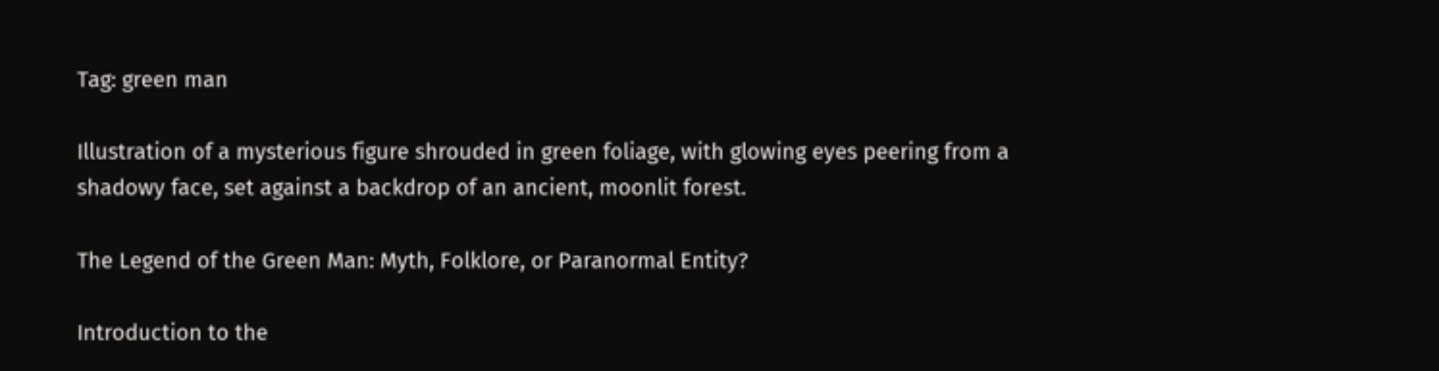Tag: green man

Illustration of a mysterious figure shrouded in green foliage, with glowing eyes peering from a shadowy face, set against a backdrop of an ancient, moonlit forest.

The Legend of the Green Man: Myth, Folklore, or Paranormal Entity?

Introduction to the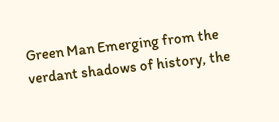Green Man Emerging from the verdant shadows of history, the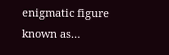enigmatic figure known as…